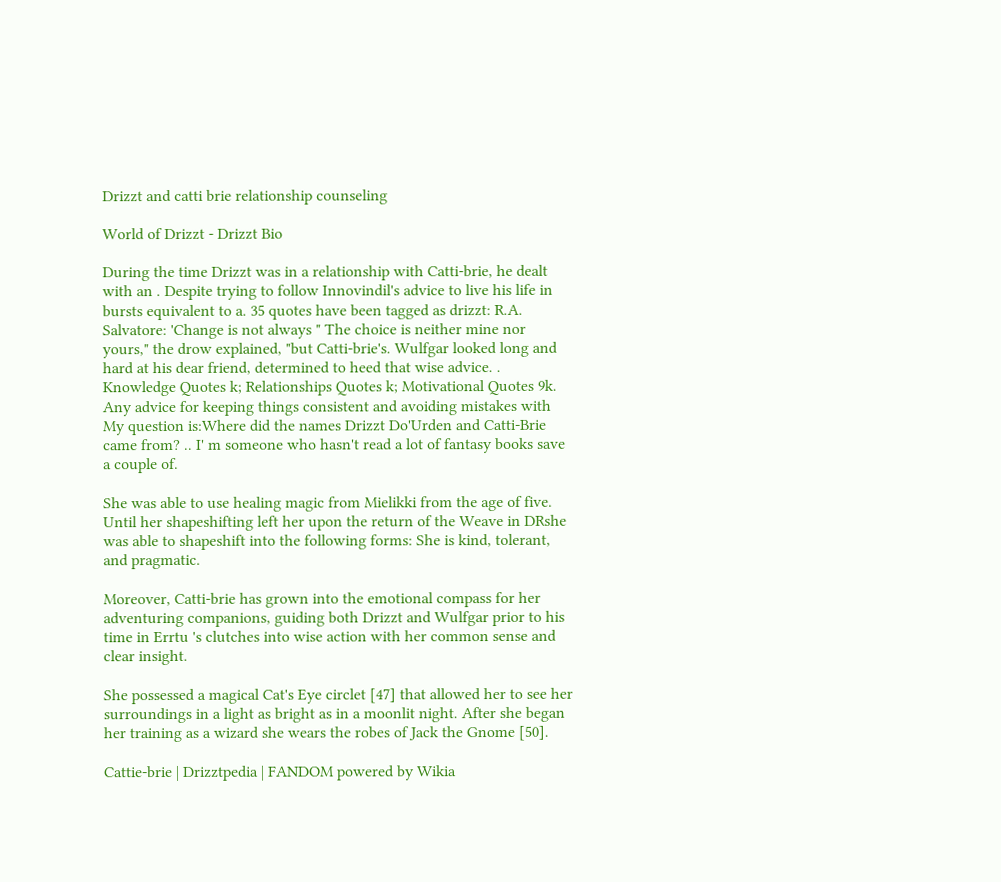Drizzt and catti brie relationship counseling

World of Drizzt - Drizzt Bio

During the time Drizzt was in a relationship with Catti-brie, he dealt with an . Despite trying to follow Innovindil's advice to live his life in bursts equivalent to a. 35 quotes have been tagged as drizzt: R.A. Salvatore: 'Change is not always " The choice is neither mine nor yours," the drow explained, "but Catti-brie's. Wulfgar looked long and hard at his dear friend, determined to heed that wise advice. . Knowledge Quotes k; Relationships Quotes k; Motivational Quotes 9k. Any advice for keeping things consistent and avoiding mistakes with My question is:Where did the names Drizzt Do'Urden and Catti-Brie came from? .. I' m someone who hasn't read a lot of fantasy books save a couple of.

She was able to use healing magic from Mielikki from the age of five. Until her shapeshifting left her upon the return of the Weave in DRshe was able to shapeshift into the following forms: She is kind, tolerant, and pragmatic.

Moreover, Catti-brie has grown into the emotional compass for her adventuring companions, guiding both Drizzt and Wulfgar prior to his time in Errtu 's clutches into wise action with her common sense and clear insight.

She possessed a magical Cat's Eye circlet [47] that allowed her to see her surroundings in a light as bright as in a moonlit night. After she began her training as a wizard she wears the robes of Jack the Gnome [50].

Cattie-brie | Drizztpedia | FANDOM powered by Wikia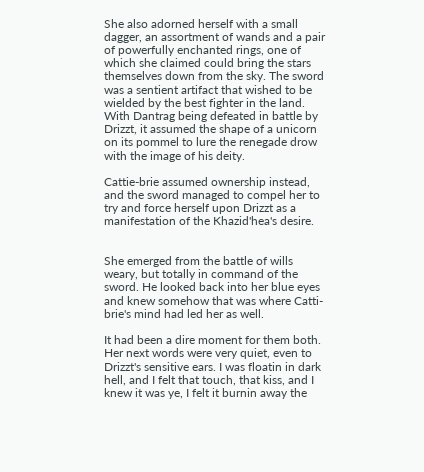She also adorned herself with a small dagger, an assortment of wands and a pair of powerfully enchanted rings, one of which she claimed could bring the stars themselves down from the sky. The sword was a sentient artifact that wished to be wielded by the best fighter in the land. With Dantrag being defeated in battle by Drizzt, it assumed the shape of a unicorn on its pommel to lure the renegade drow with the image of his deity.

Cattie-brie assumed ownership instead, and the sword managed to compel her to try and force herself upon Drizzt as a manifestation of the Khazid'hea's desire.


She emerged from the battle of wills weary, but totally in command of the sword. He looked back into her blue eyes and knew somehow that was where Catti-brie's mind had led her as well.

It had been a dire moment for them both. Her next words were very quiet, even to Drizzt's sensitive ears. I was floatin in dark hell, and I felt that touch, that kiss, and I knew it was ye, I felt it burnin away the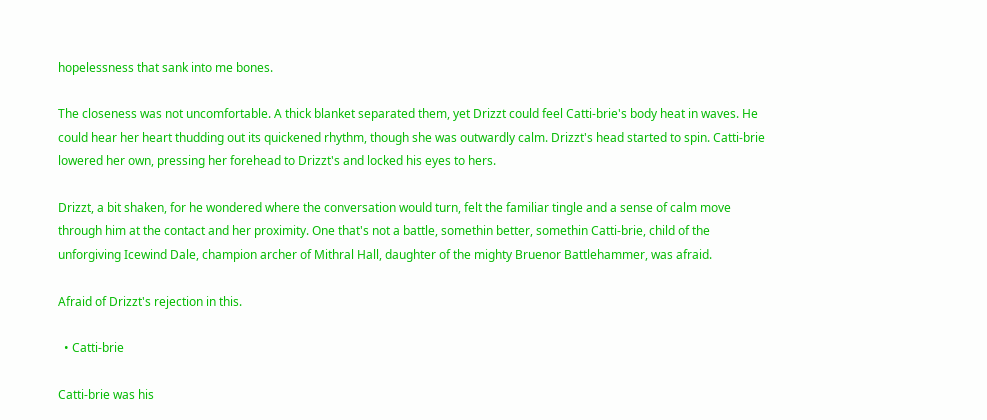hopelessness that sank into me bones.

The closeness was not uncomfortable. A thick blanket separated them, yet Drizzt could feel Catti-brie's body heat in waves. He could hear her heart thudding out its quickened rhythm, though she was outwardly calm. Drizzt's head started to spin. Catti-brie lowered her own, pressing her forehead to Drizzt's and locked his eyes to hers.

Drizzt, a bit shaken, for he wondered where the conversation would turn, felt the familiar tingle and a sense of calm move through him at the contact and her proximity. One that's not a battle, somethin better, somethin Catti-brie, child of the unforgiving Icewind Dale, champion archer of Mithral Hall, daughter of the mighty Bruenor Battlehammer, was afraid.

Afraid of Drizzt's rejection in this.

  • Catti-brie

Catti-brie was his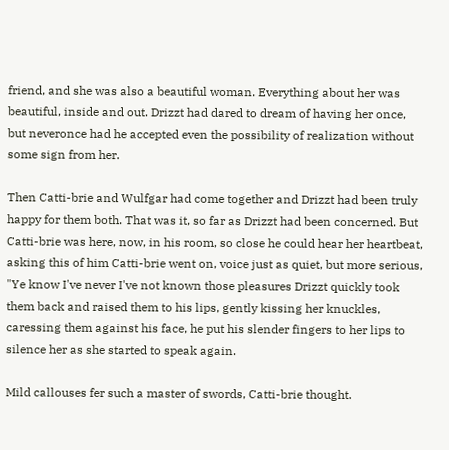friend, and she was also a beautiful woman. Everything about her was beautiful, inside and out. Drizzt had dared to dream of having her once, but neveronce had he accepted even the possibility of realization without some sign from her.

Then Catti-brie and Wulfgar had come together and Drizzt had been truly happy for them both. That was it, so far as Drizzt had been concerned. But Catti-brie was here, now, in his room, so close he could hear her heartbeat, asking this of him Catti-brie went on, voice just as quiet, but more serious, "Ye know I've never I've not known those pleasures Drizzt quickly took them back and raised them to his lips, gently kissing her knuckles, caressing them against his face, he put his slender fingers to her lips to silence her as she started to speak again.

Mild callouses fer such a master of swords, Catti-brie thought.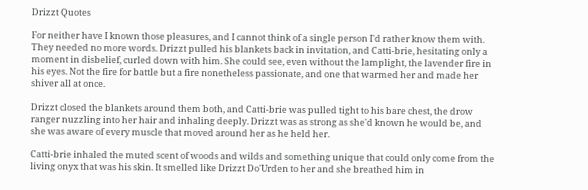Drizzt Quotes

For neither have I known those pleasures, and I cannot think of a single person I'd rather know them with. They needed no more words. Drizzt pulled his blankets back in invitation, and Catti-brie, hesitating only a moment in disbelief, curled down with him. She could see, even without the lamplight, the lavender fire in his eyes. Not the fire for battle but a fire nonetheless passionate, and one that warmed her and made her shiver all at once.

Drizzt closed the blankets around them both, and Catti-brie was pulled tight to his bare chest, the drow ranger nuzzling into her hair and inhaling deeply. Drizzt was as strong as she'd known he would be, and she was aware of every muscle that moved around her as he held her.

Catti-brie inhaled the muted scent of woods and wilds and something unique that could only come from the living onyx that was his skin. It smelled like Drizzt Do'Urden to her and she breathed him in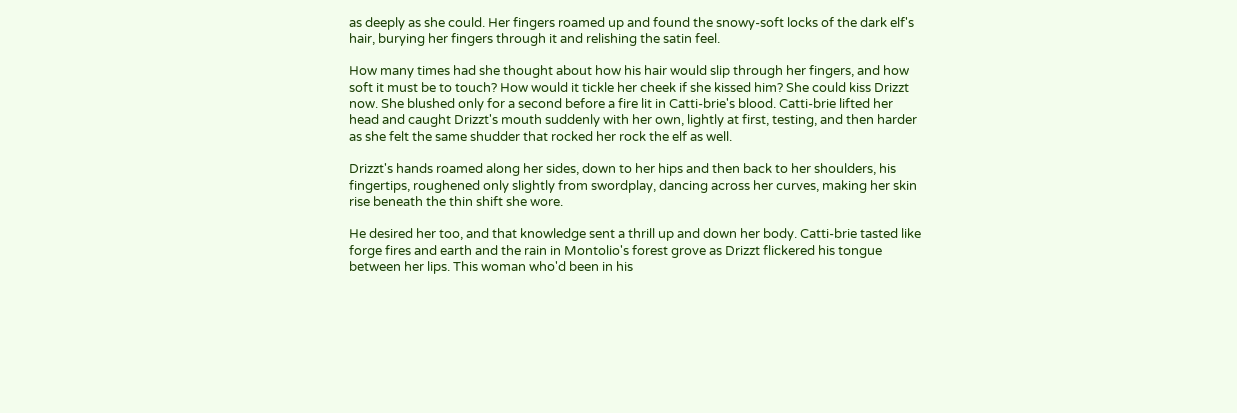as deeply as she could. Her fingers roamed up and found the snowy-soft locks of the dark elf's hair, burying her fingers through it and relishing the satin feel.

How many times had she thought about how his hair would slip through her fingers, and how soft it must be to touch? How would it tickle her cheek if she kissed him? She could kiss Drizzt now. She blushed only for a second before a fire lit in Catti-brie's blood. Catti-brie lifted her head and caught Drizzt's mouth suddenly with her own, lightly at first, testing, and then harder as she felt the same shudder that rocked her rock the elf as well.

Drizzt's hands roamed along her sides, down to her hips and then back to her shoulders, his fingertips, roughened only slightly from swordplay, dancing across her curves, making her skin rise beneath the thin shift she wore.

He desired her too, and that knowledge sent a thrill up and down her body. Catti-brie tasted like forge fires and earth and the rain in Montolio's forest grove as Drizzt flickered his tongue between her lips. This woman who'd been in his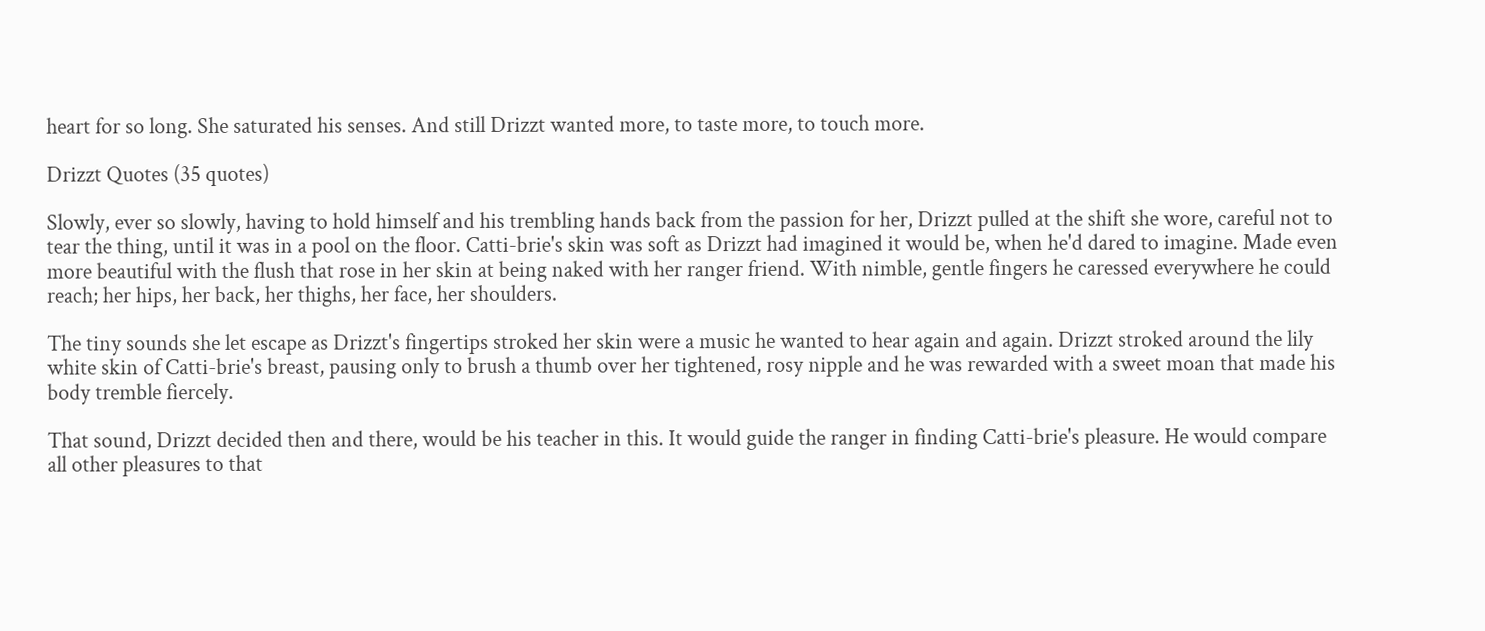heart for so long. She saturated his senses. And still Drizzt wanted more, to taste more, to touch more.

Drizzt Quotes (35 quotes)

Slowly, ever so slowly, having to hold himself and his trembling hands back from the passion for her, Drizzt pulled at the shift she wore, careful not to tear the thing, until it was in a pool on the floor. Catti-brie's skin was soft as Drizzt had imagined it would be, when he'd dared to imagine. Made even more beautiful with the flush that rose in her skin at being naked with her ranger friend. With nimble, gentle fingers he caressed everywhere he could reach; her hips, her back, her thighs, her face, her shoulders.

The tiny sounds she let escape as Drizzt's fingertips stroked her skin were a music he wanted to hear again and again. Drizzt stroked around the lily white skin of Catti-brie's breast, pausing only to brush a thumb over her tightened, rosy nipple and he was rewarded with a sweet moan that made his body tremble fiercely.

That sound, Drizzt decided then and there, would be his teacher in this. It would guide the ranger in finding Catti-brie's pleasure. He would compare all other pleasures to that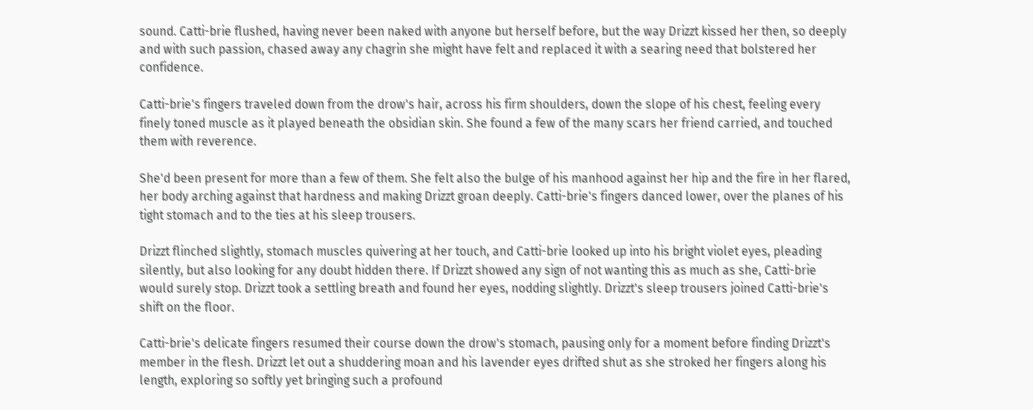sound. Catti-brie flushed, having never been naked with anyone but herself before, but the way Drizzt kissed her then, so deeply and with such passion, chased away any chagrin she might have felt and replaced it with a searing need that bolstered her confidence.

Catti-brie's fingers traveled down from the drow's hair, across his firm shoulders, down the slope of his chest, feeling every finely toned muscle as it played beneath the obsidian skin. She found a few of the many scars her friend carried, and touched them with reverence.

She'd been present for more than a few of them. She felt also the bulge of his manhood against her hip and the fire in her flared, her body arching against that hardness and making Drizzt groan deeply. Catti-brie's fingers danced lower, over the planes of his tight stomach and to the ties at his sleep trousers.

Drizzt flinched slightly, stomach muscles quivering at her touch, and Catti-brie looked up into his bright violet eyes, pleading silently, but also looking for any doubt hidden there. If Drizzt showed any sign of not wanting this as much as she, Catti-brie would surely stop. Drizzt took a settling breath and found her eyes, nodding slightly. Drizzt's sleep trousers joined Catti-brie's shift on the floor.

Catti-brie's delicate fingers resumed their course down the drow's stomach, pausing only for a moment before finding Drizzt's member in the flesh. Drizzt let out a shuddering moan and his lavender eyes drifted shut as she stroked her fingers along his length, exploring so softly yet bringing such a profound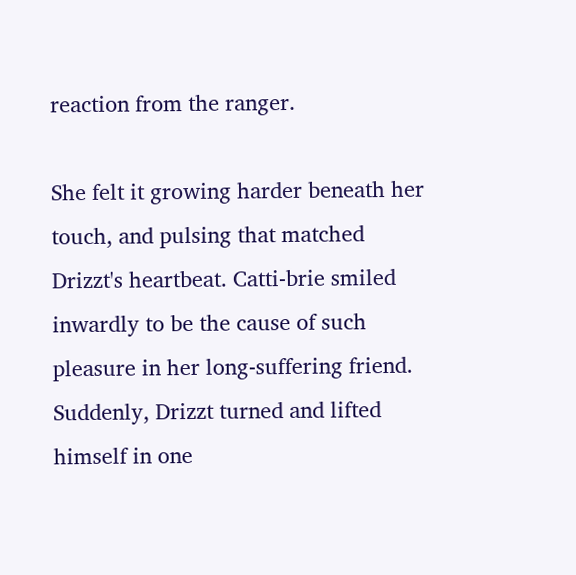reaction from the ranger.

She felt it growing harder beneath her touch, and pulsing that matched Drizzt's heartbeat. Catti-brie smiled inwardly to be the cause of such pleasure in her long-suffering friend. Suddenly, Drizzt turned and lifted himself in one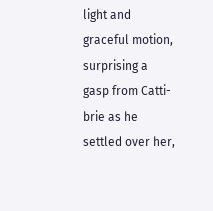light and graceful motion, surprising a gasp from Catti-brie as he settled over her,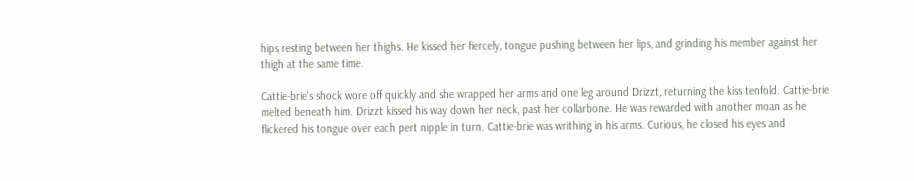hips resting between her thighs. He kissed her fiercely, tongue pushing between her lips, and grinding his member against her thigh at the same time.

Cattie-brie's shock wore off quickly and she wrapped her arms and one leg around Drizzt, returning the kiss tenfold. Cattie-brie melted beneath him. Drizzt kissed his way down her neck, past her collarbone. He was rewarded with another moan as he flickered his tongue over each pert nipple in turn. Cattie-brie was writhing in his arms. Curious, he closed his eyes and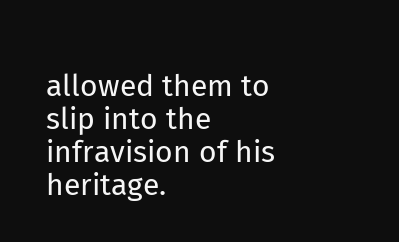allowed them to slip into the infravision of his heritage.